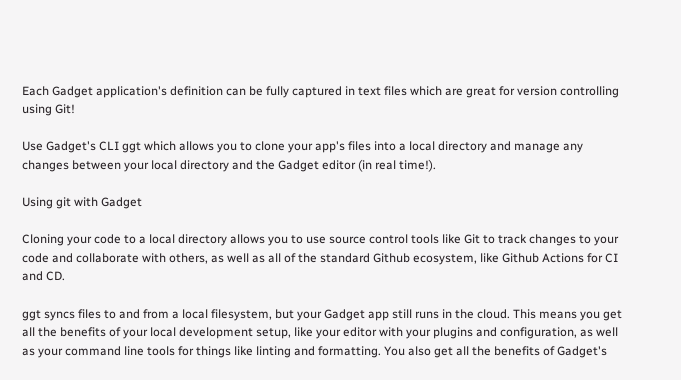Each Gadget application's definition can be fully captured in text files which are great for version controlling using Git!

Use Gadget's CLI ggt which allows you to clone your app's files into a local directory and manage any changes between your local directory and the Gadget editor (in real time!).

Using git with Gadget

Cloning your code to a local directory allows you to use source control tools like Git to track changes to your code and collaborate with others, as well as all of the standard Github ecosystem, like Github Actions for CI and CD.

ggt syncs files to and from a local filesystem, but your Gadget app still runs in the cloud. This means you get all the benefits of your local development setup, like your editor with your plugins and configuration, as well as your command line tools for things like linting and formatting. You also get all the benefits of Gadget's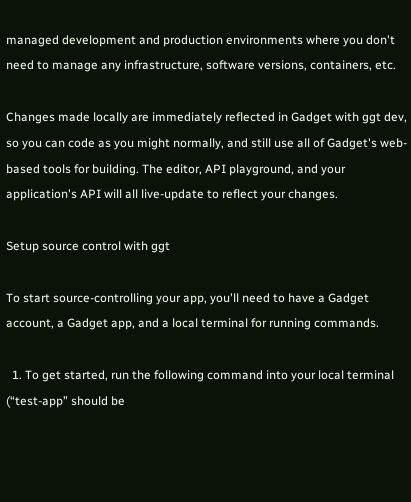managed development and production environments where you don't need to manage any infrastructure, software versions, containers, etc.

Changes made locally are immediately reflected in Gadget with ggt dev, so you can code as you might normally, and still use all of Gadget's web-based tools for building. The editor, API playground, and your application's API will all live-update to reflect your changes.

Setup source control with ggt

To start source-controlling your app, you'll need to have a Gadget account, a Gadget app, and a local terminal for running commands.

  1. To get started, run the following command into your local terminal (“test-app” should be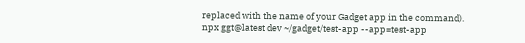replaced with the name of your Gadget app in the command).
npx ggt@latest dev ~/gadget/test-app --app=test-app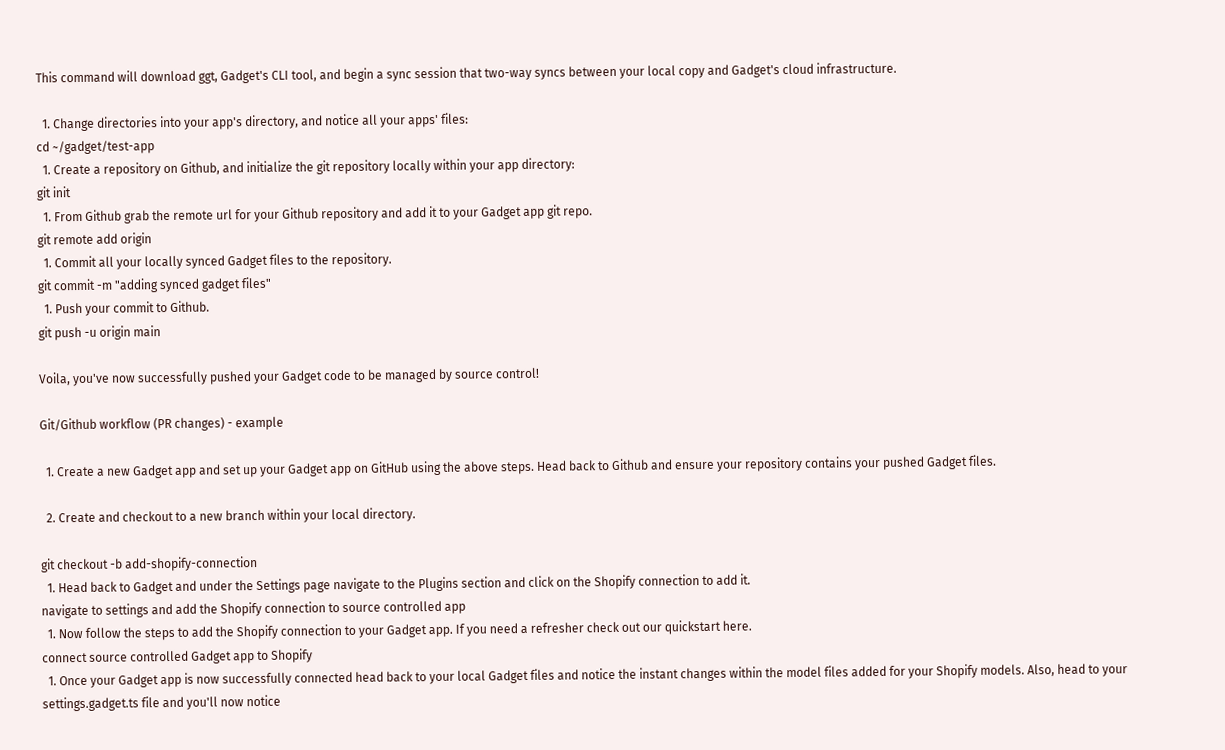This command will download ggt, Gadget's CLI tool, and begin a sync session that two-way syncs between your local copy and Gadget's cloud infrastructure.

  1. Change directories into your app's directory, and notice all your apps' files:
cd ~/gadget/test-app
  1. Create a repository on Github, and initialize the git repository locally within your app directory:
git init
  1. From Github grab the remote url for your Github repository and add it to your Gadget app git repo.
git remote add origin
  1. Commit all your locally synced Gadget files to the repository.
git commit -m "adding synced gadget files"
  1. Push your commit to Github.
git push -u origin main

Voila, you've now successfully pushed your Gadget code to be managed by source control!

Git/Github workflow (PR changes) - example

  1. Create a new Gadget app and set up your Gadget app on GitHub using the above steps. Head back to Github and ensure your repository contains your pushed Gadget files.

  2. Create and checkout to a new branch within your local directory.

git checkout -b add-shopify-connection
  1. Head back to Gadget and under the Settings page navigate to the Plugins section and click on the Shopify connection to add it.
navigate to settings and add the Shopify connection to source controlled app
  1. Now follow the steps to add the Shopify connection to your Gadget app. If you need a refresher check out our quickstart here.
connect source controlled Gadget app to Shopify
  1. Once your Gadget app is now successfully connected head back to your local Gadget files and notice the instant changes within the model files added for your Shopify models. Also, head to your settings.gadget.ts file and you'll now notice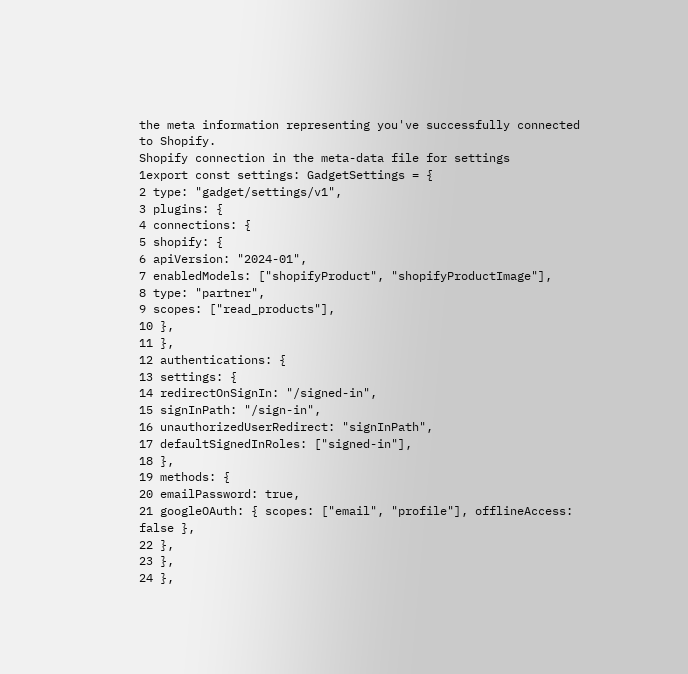the meta information representing you've successfully connected to Shopify.
Shopify connection in the meta-data file for settings
1export const settings: GadgetSettings = {
2 type: "gadget/settings/v1",
3 plugins: {
4 connections: {
5 shopify: {
6 apiVersion: "2024-01",
7 enabledModels: ["shopifyProduct", "shopifyProductImage"],
8 type: "partner",
9 scopes: ["read_products"],
10 },
11 },
12 authentications: {
13 settings: {
14 redirectOnSignIn: "/signed-in",
15 signInPath: "/sign-in",
16 unauthorizedUserRedirect: "signInPath",
17 defaultSignedInRoles: ["signed-in"],
18 },
19 methods: {
20 emailPassword: true,
21 googleOAuth: { scopes: ["email", "profile"], offlineAccess: false },
22 },
23 },
24 },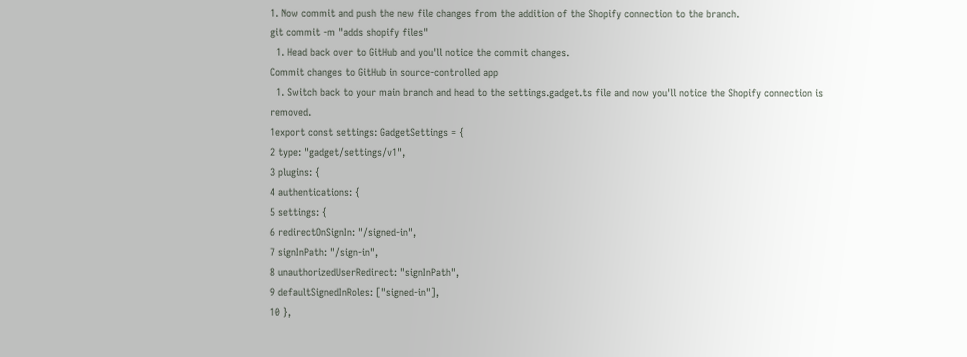1. Now commit and push the new file changes from the addition of the Shopify connection to the branch.
git commit -m "adds shopify files"
  1. Head back over to GitHub and you'll notice the commit changes.
Commit changes to GitHub in source-controlled app
  1. Switch back to your main branch and head to the settings.gadget.ts file and now you'll notice the Shopify connection is removed.
1export const settings: GadgetSettings = {
2 type: "gadget/settings/v1",
3 plugins: {
4 authentications: {
5 settings: {
6 redirectOnSignIn: "/signed-in",
7 signInPath: "/sign-in",
8 unauthorizedUserRedirect: "signInPath",
9 defaultSignedInRoles: ["signed-in"],
10 },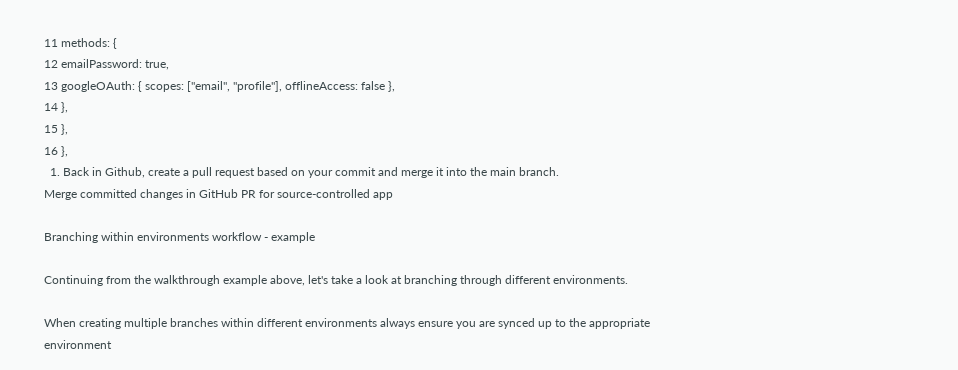11 methods: {
12 emailPassword: true,
13 googleOAuth: { scopes: ["email", "profile"], offlineAccess: false },
14 },
15 },
16 },
  1. Back in Github, create a pull request based on your commit and merge it into the main branch.
Merge committed changes in GitHub PR for source-controlled app

Branching within environments workflow - example

Continuing from the walkthrough example above, let's take a look at branching through different environments.

When creating multiple branches within different environments always ensure you are synced up to the appropriate environment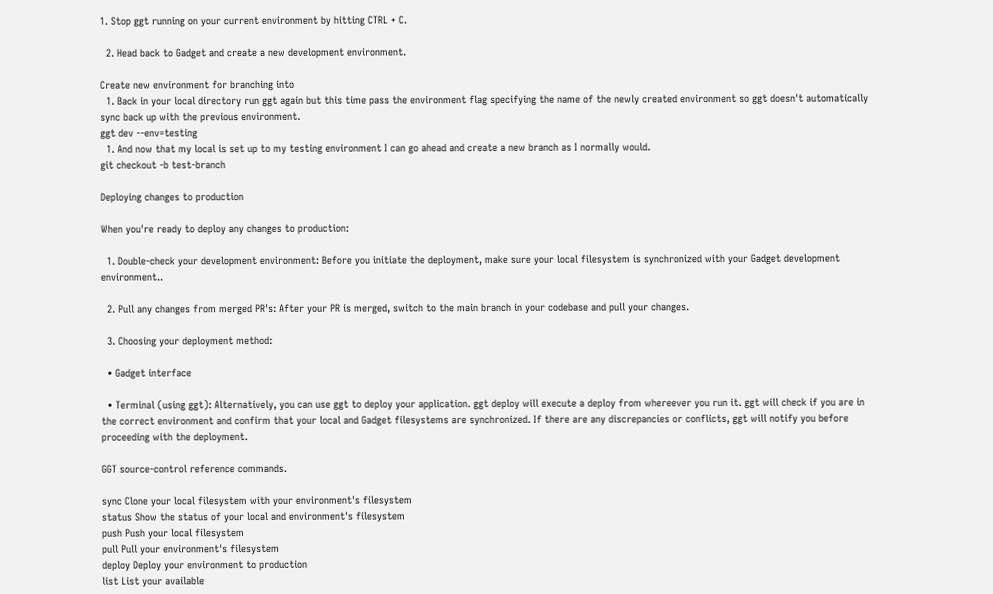1. Stop ggt running on your current environment by hitting CTRL + C.

  2. Head back to Gadget and create a new development environment.

Create new environment for branching into
  1. Back in your local directory run ggt again but this time pass the environment flag specifying the name of the newly created environment so ggt doesn't automatically sync back up with the previous environment.
ggt dev --env=testing
  1. And now that my local is set up to my testing environment I can go ahead and create a new branch as I normally would.
git checkout -b test-branch

Deploying changes to production

When you're ready to deploy any changes to production:

  1. Double-check your development environment: Before you initiate the deployment, make sure your local filesystem is synchronized with your Gadget development environment..

  2. Pull any changes from merged PR's: After your PR is merged, switch to the main branch in your codebase and pull your changes.

  3. Choosing your deployment method:

  • Gadget interface

  • Terminal (using ggt): Alternatively, you can use ggt to deploy your application. ggt deploy will execute a deploy from whereever you run it. ggt will check if you are in the correct environment and confirm that your local and Gadget filesystems are synchronized. If there are any discrepancies or conflicts, ggt will notify you before proceeding with the deployment.

GGT source-control reference commands.

sync Clone your local filesystem with your environment's filesystem
status Show the status of your local and environment's filesystem
push Push your local filesystem
pull Pull your environment's filesystem
deploy Deploy your environment to production
list List your available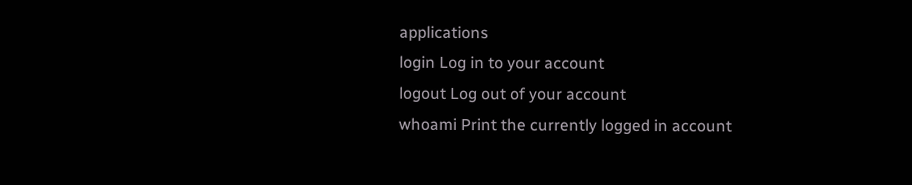applications
login Log in to your account
logout Log out of your account
whoami Print the currently logged in account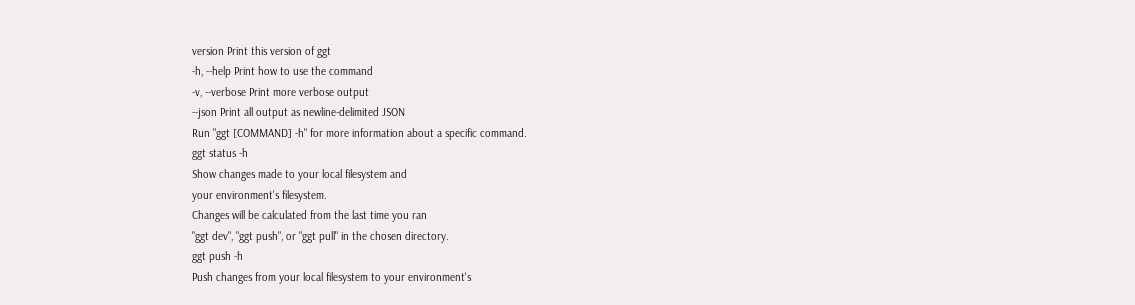version Print this version of ggt
-h, --help Print how to use the command
-v, --verbose Print more verbose output
--json Print all output as newline-delimited JSON
Run "ggt [COMMAND] -h" for more information about a specific command.
ggt status -h
Show changes made to your local filesystem and
your environment's filesystem.
Changes will be calculated from the last time you ran
"ggt dev", "ggt push", or "ggt pull" in the chosen directory.
ggt push -h
Push changes from your local filesystem to your environment's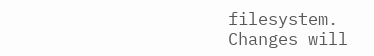filesystem.
Changes will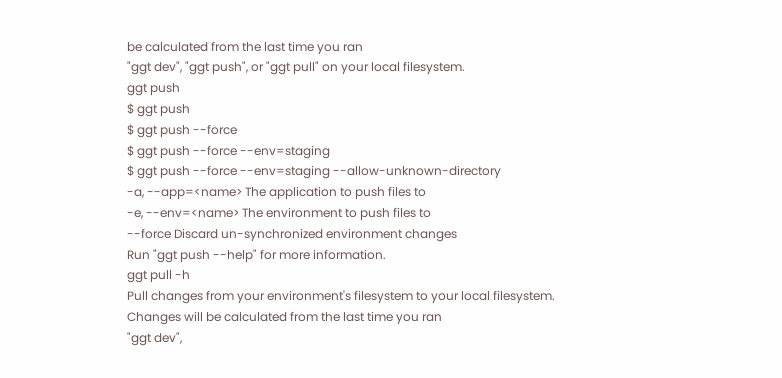be calculated from the last time you ran
"ggt dev", "ggt push", or "ggt pull" on your local filesystem.
ggt push
$ ggt push
$ ggt push --force
$ ggt push --force --env=staging
$ ggt push --force --env=staging --allow-unknown-directory
-a, --app=<name> The application to push files to
-e, --env=<name> The environment to push files to
--force Discard un-synchronized environment changes
Run "ggt push --help" for more information.
ggt pull -h
Pull changes from your environment's filesystem to your local filesystem.
Changes will be calculated from the last time you ran
"ggt dev",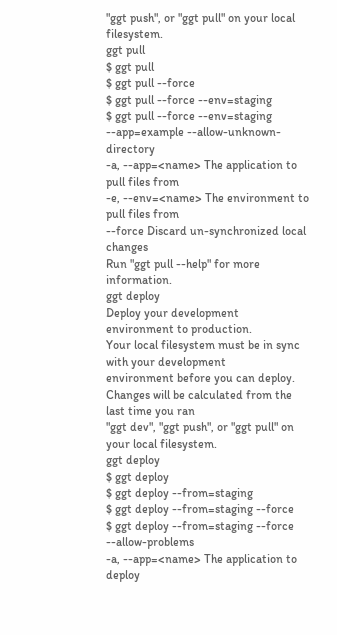"ggt push", or "ggt pull" on your local filesystem.
ggt pull
$ ggt pull
$ ggt pull --force
$ ggt pull --force --env=staging
$ ggt pull --force --env=staging --app=example --allow-unknown-directory
-a, --app=<name> The application to pull files from
-e, --env=<name> The environment to pull files from
--force Discard un-synchronized local changes
Run "ggt pull --help" for more information.
ggt deploy
Deploy your development environment to production.
Your local filesystem must be in sync with your development
environment before you can deploy.
Changes will be calculated from the last time you ran
"ggt dev", "ggt push", or "ggt pull" on your local filesystem.
ggt deploy
$ ggt deploy
$ ggt deploy --from=staging
$ ggt deploy --from=staging --force
$ ggt deploy --from=staging --force --allow-problems
-a, --app=<name> The application to deploy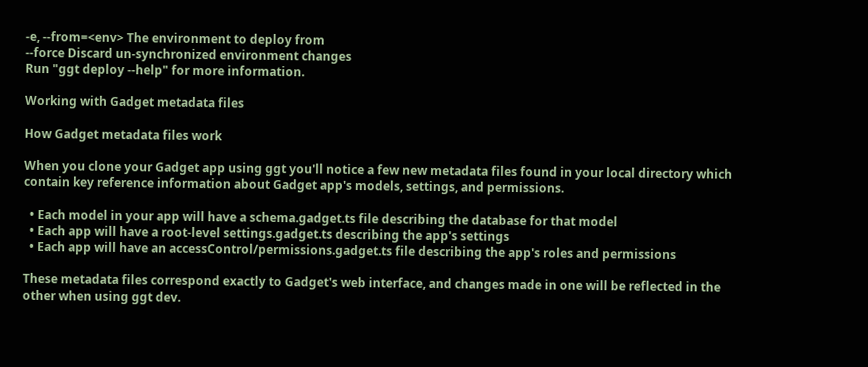-e, --from=<env> The environment to deploy from
--force Discard un-synchronized environment changes
Run "ggt deploy --help" for more information.

Working with Gadget metadata files

How Gadget metadata files work

When you clone your Gadget app using ggt you'll notice a few new metadata files found in your local directory which contain key reference information about Gadget app's models, settings, and permissions.

  • Each model in your app will have a schema.gadget.ts file describing the database for that model
  • Each app will have a root-level settings.gadget.ts describing the app's settings
  • Each app will have an accessControl/permissions.gadget.ts file describing the app's roles and permissions

These metadata files correspond exactly to Gadget's web interface, and changes made in one will be reflected in the other when using ggt dev.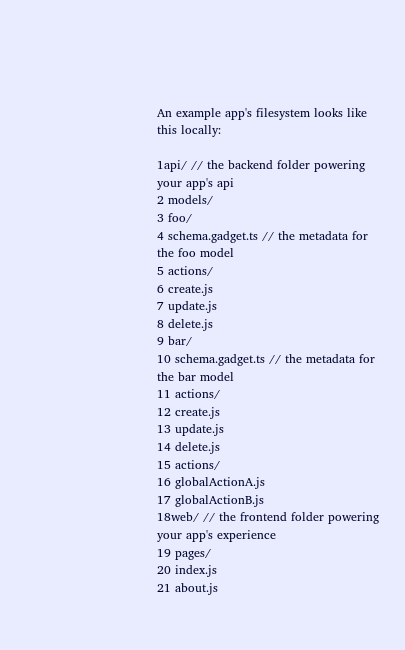An example app's filesystem looks like this locally:

1api/ // the backend folder powering your app's api
2 models/
3 foo/
4 schema.gadget.ts // the metadata for the foo model
5 actions/
6 create.js
7 update.js
8 delete.js
9 bar/
10 schema.gadget.ts // the metadata for the bar model
11 actions/
12 create.js
13 update.js
14 delete.js
15 actions/
16 globalActionA.js
17 globalActionB.js
18web/ // the frontend folder powering your app's experience
19 pages/
20 index.js
21 about.js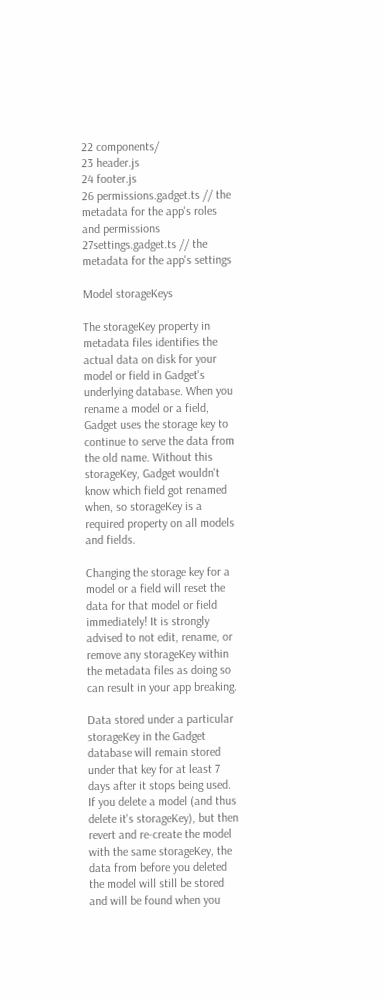22 components/
23 header.js
24 footer.js
26 permissions.gadget.ts // the metadata for the app's roles and permissions
27settings.gadget.ts // the metadata for the app's settings

Model storageKeys

The storageKey property in metadata files identifies the actual data on disk for your model or field in Gadget's underlying database. When you rename a model or a field, Gadget uses the storage key to continue to serve the data from the old name. Without this storageKey, Gadget wouldn't know which field got renamed when, so storageKey is a required property on all models and fields.

Changing the storage key for a model or a field will reset the data for that model or field immediately! It is strongly advised to not edit, rename, or remove any storageKey within the metadata files as doing so can result in your app breaking.

Data stored under a particular storageKey in the Gadget database will remain stored under that key for at least 7 days after it stops being used. If you delete a model (and thus delete it's storageKey), but then revert and re-create the model with the same storageKey, the data from before you deleted the model will still be stored and will be found when you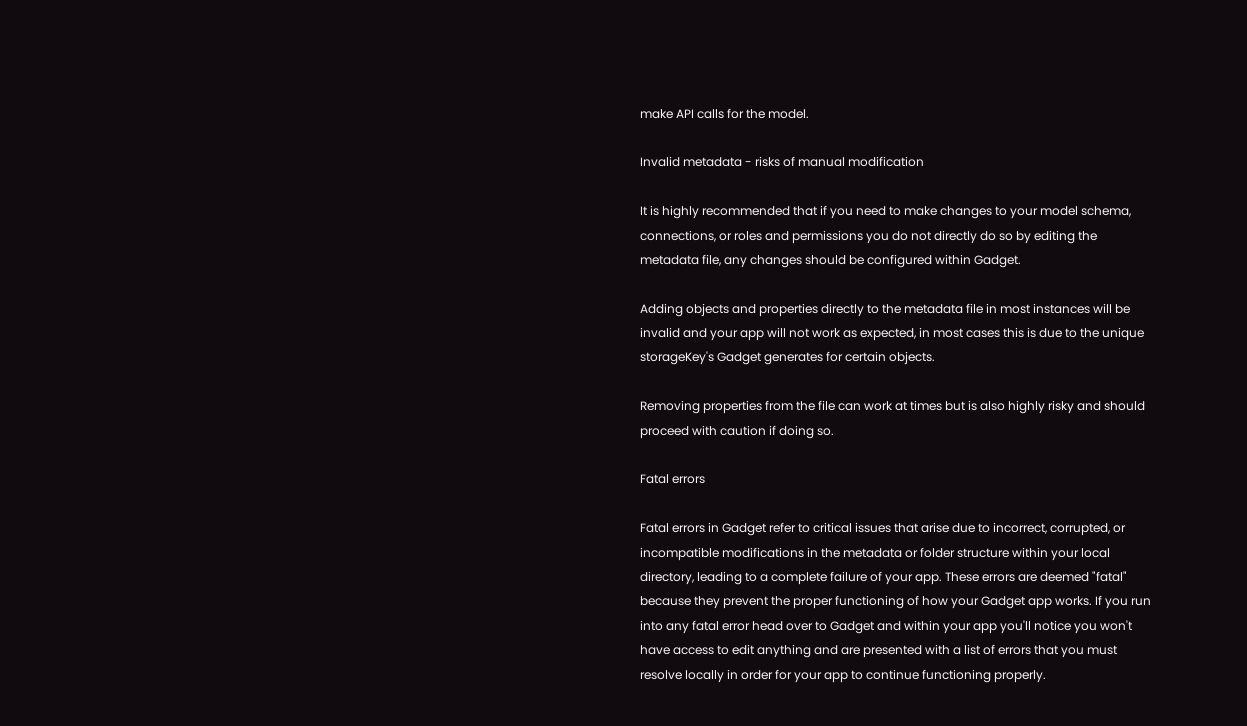make API calls for the model.

Invalid metadata - risks of manual modification

It is highly recommended that if you need to make changes to your model schema, connections, or roles and permissions you do not directly do so by editing the metadata file, any changes should be configured within Gadget.

Adding objects and properties directly to the metadata file in most instances will be invalid and your app will not work as expected, in most cases this is due to the unique storageKey's Gadget generates for certain objects.

Removing properties from the file can work at times but is also highly risky and should proceed with caution if doing so.

Fatal errors

Fatal errors in Gadget refer to critical issues that arise due to incorrect, corrupted, or incompatible modifications in the metadata or folder structure within your local directory, leading to a complete failure of your app. These errors are deemed "fatal" because they prevent the proper functioning of how your Gadget app works. If you run into any fatal error head over to Gadget and within your app you'll notice you won't have access to edit anything and are presented with a list of errors that you must resolve locally in order for your app to continue functioning properly.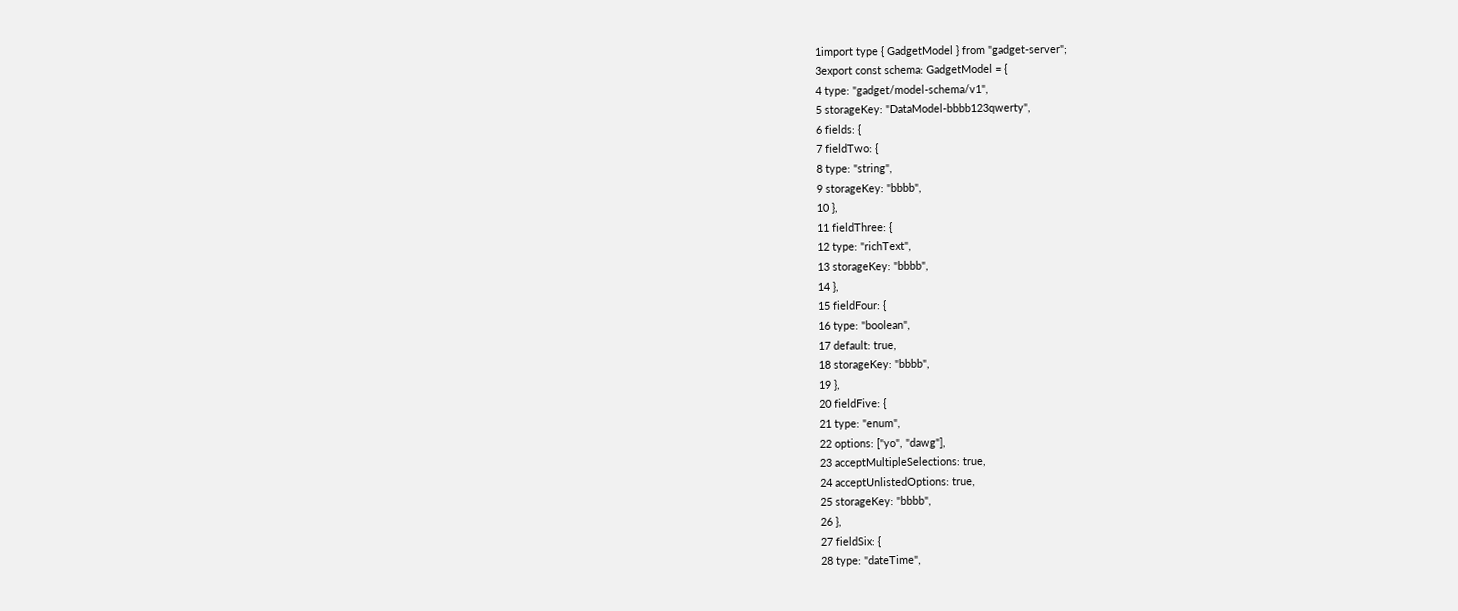1import type { GadgetModel } from "gadget-server";
3export const schema: GadgetModel = {
4 type: "gadget/model-schema/v1",
5 storageKey: "DataModel-bbbb123qwerty",
6 fields: {
7 fieldTwo: {
8 type: "string",
9 storageKey: "bbbb",
10 },
11 fieldThree: {
12 type: "richText",
13 storageKey: "bbbb",
14 },
15 fieldFour: {
16 type: "boolean",
17 default: true,
18 storageKey: "bbbb",
19 },
20 fieldFive: {
21 type: "enum",
22 options: ["yo", "dawg"],
23 acceptMultipleSelections: true,
24 acceptUnlistedOptions: true,
25 storageKey: "bbbb",
26 },
27 fieldSix: {
28 type: "dateTime",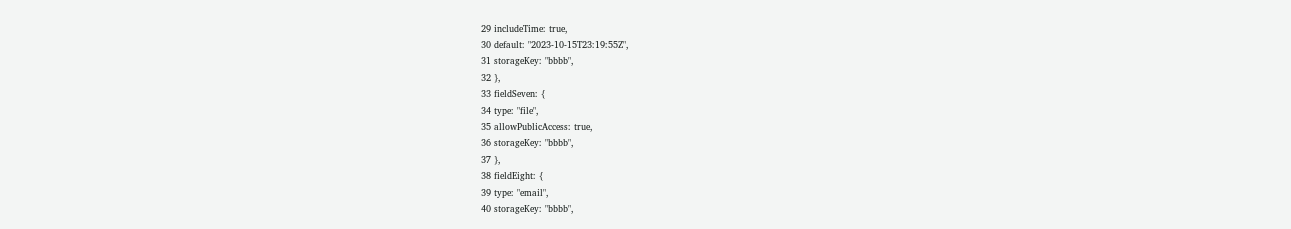29 includeTime: true,
30 default: "2023-10-15T23:19:55Z",
31 storageKey: "bbbb",
32 },
33 fieldSeven: {
34 type: "file",
35 allowPublicAccess: true,
36 storageKey: "bbbb",
37 },
38 fieldEight: {
39 type: "email",
40 storageKey: "bbbb",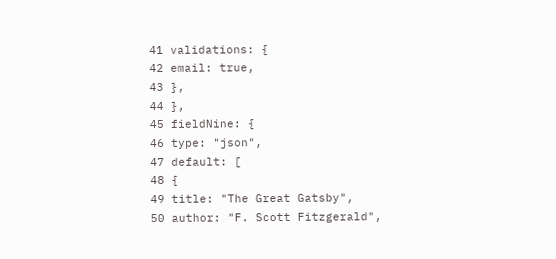41 validations: {
42 email: true,
43 },
44 },
45 fieldNine: {
46 type: "json",
47 default: [
48 {
49 title: "The Great Gatsby",
50 author: "F. Scott Fitzgerald",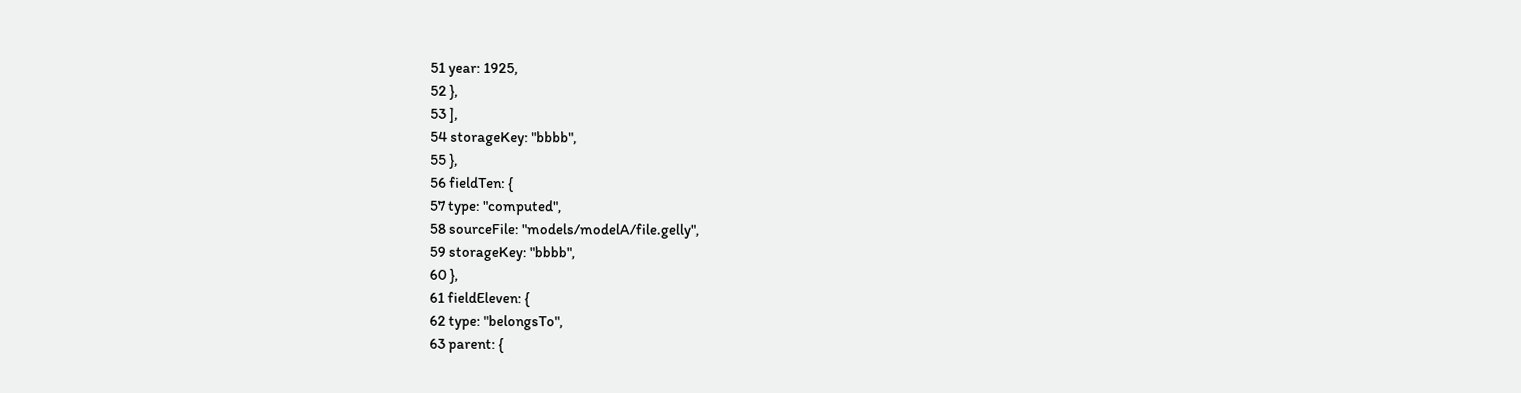51 year: 1925,
52 },
53 ],
54 storageKey: "bbbb",
55 },
56 fieldTen: {
57 type: "computed",
58 sourceFile: "models/modelA/file.gelly",
59 storageKey: "bbbb",
60 },
61 fieldEleven: {
62 type: "belongsTo",
63 parent: {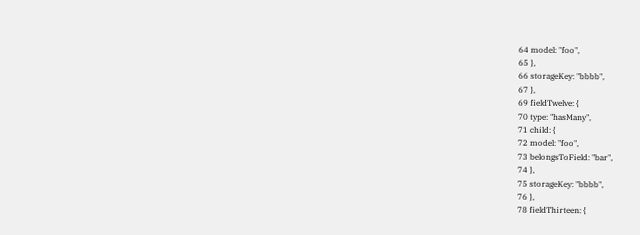64 model: "foo",
65 },
66 storageKey: "bbbb",
67 },
69 fieldTwelve: {
70 type: "hasMany",
71 child: {
72 model: "foo",
73 belongsToField: "bar",
74 },
75 storageKey: "bbbb",
76 },
78 fieldThirteen: {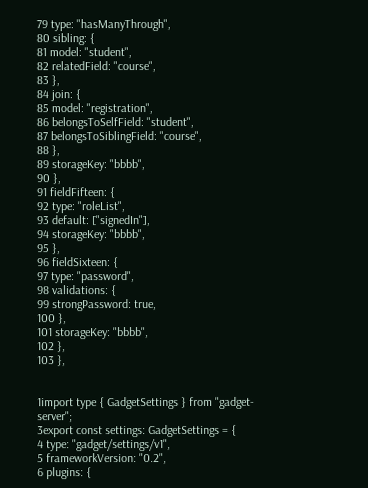79 type: "hasManyThrough",
80 sibling: {
81 model: "student",
82 relatedField: "course",
83 },
84 join: {
85 model: "registration",
86 belongsToSelfField: "student",
87 belongsToSiblingField: "course",
88 },
89 storageKey: "bbbb",
90 },
91 fieldFifteen: {
92 type: "roleList",
93 default: ["signedIn"],
94 storageKey: "bbbb",
95 },
96 fieldSixteen: {
97 type: "password",
98 validations: {
99 strongPassword: true,
100 },
101 storageKey: "bbbb",
102 },
103 },


1import type { GadgetSettings } from "gadget-server";
3export const settings: GadgetSettings = {
4 type: "gadget/settings/v1",
5 frameworkVersion: "0.2",
6 plugins: {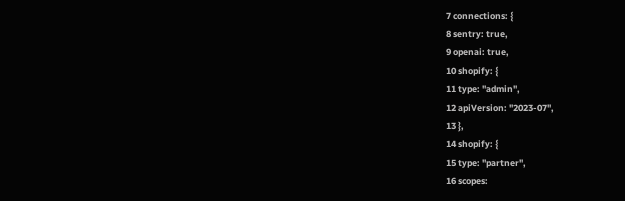7 connections: {
8 sentry: true,
9 openai: true,
10 shopify: {
11 type: "admin",
12 apiVersion: "2023-07",
13 },
14 shopify: {
15 type: "partner",
16 scopes: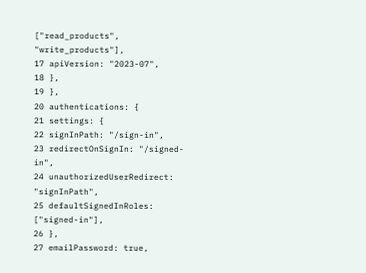["read_products", "write_products"],
17 apiVersion: "2023-07",
18 },
19 },
20 authentications: {
21 settings: {
22 signInPath: "/sign-in",
23 redirectOnSignIn: "/signed-in",
24 unauthorizedUserRedirect: "signInPath",
25 defaultSignedInRoles: ["signed-in"],
26 },
27 emailPassword: true,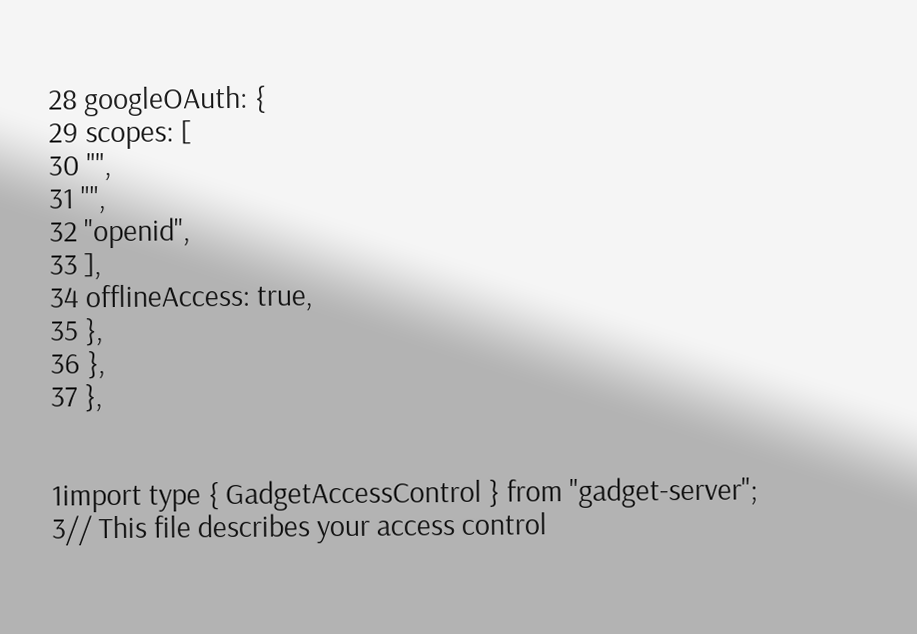28 googleOAuth: {
29 scopes: [
30 "",
31 "",
32 "openid",
33 ],
34 offlineAccess: true,
35 },
36 },
37 },


1import type { GadgetAccessControl } from "gadget-server";
3// This file describes your access control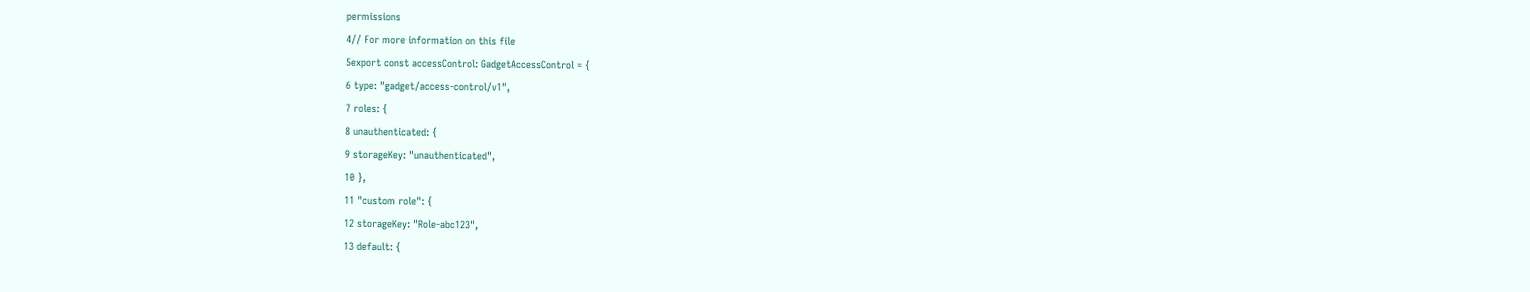permissions
4// For more information on this file
5export const accessControl: GadgetAccessControl = {
6 type: "gadget/access-control/v1",
7 roles: {
8 unauthenticated: {
9 storageKey: "unauthenticated",
10 },
11 "custom role": {
12 storageKey: "Role-abc123",
13 default: {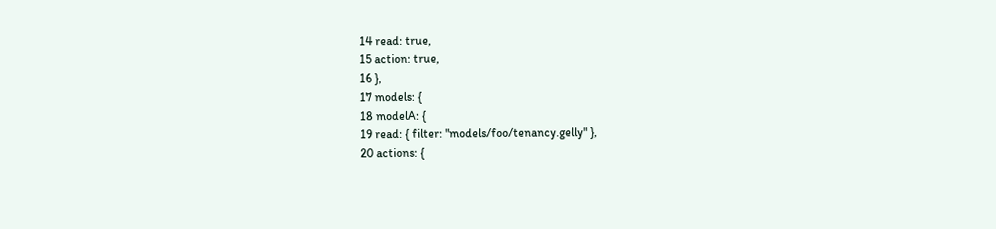14 read: true,
15 action: true,
16 },
17 models: {
18 modelA: {
19 read: { filter: "models/foo/tenancy.gelly" },
20 actions: {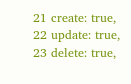21 create: true,
22 update: true,
23 delete: true,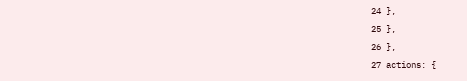24 },
25 },
26 },
27 actions: {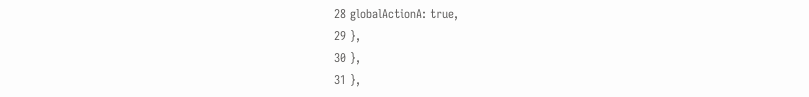28 globalActionA: true,
29 },
30 },
31 },